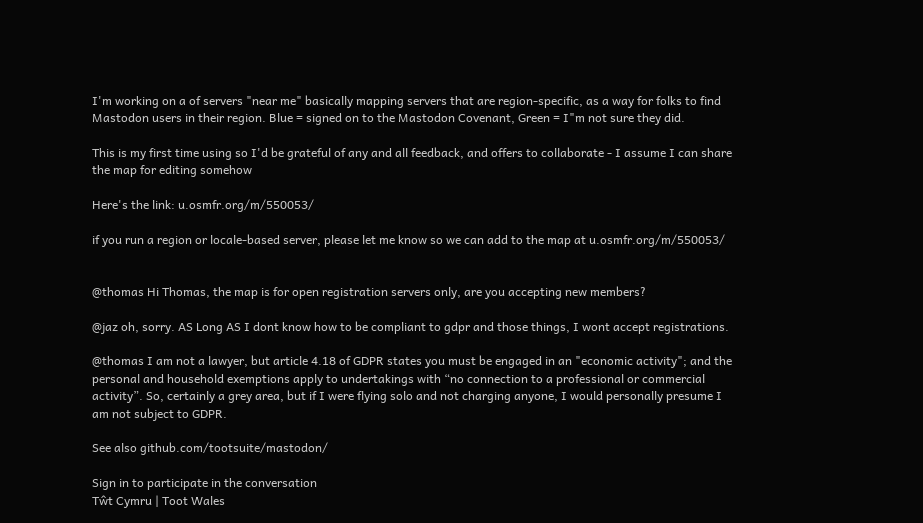I'm working on a of servers "near me" basically mapping servers that are region-specific, as a way for folks to find Mastodon users in their region. Blue = signed on to the Mastodon Covenant, Green = I"m not sure they did.

This is my first time using so I'd be grateful of any and all feedback, and offers to collaborate - I assume I can share the map for editing somehow

Here's the link: u.osmfr.org/m/550053/

if you run a region or locale-based server, please let me know so we can add to the map at u.osmfr.org/m/550053/


@thomas Hi Thomas, the map is for open registration servers only, are you accepting new members?

@jaz oh, sorry. AS Long AS I dont know how to be compliant to gdpr and those things, I wont accept registrations.

@thomas I am not a lawyer, but article 4.18 of GDPR states you must be engaged in an "economic activity"; and the personal and household exemptions apply to undertakings with “no connection to a professional or commercial activity”. So, certainly a grey area, but if I were flying solo and not charging anyone, I would personally presume I am not subject to GDPR.

See also github.com/tootsuite/mastodon/

Sign in to participate in the conversation
Tŵt Cymru | Toot Wales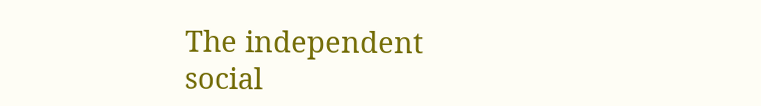The independent social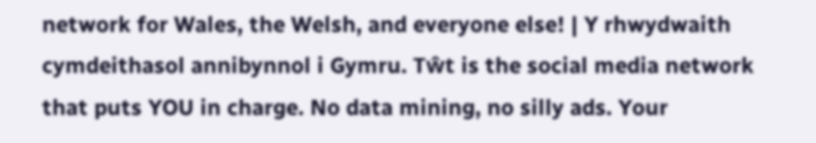network for Wales, the Welsh, and everyone else! | Y rhwydwaith cymdeithasol annibynnol i Gymru. Tŵt is the social media network that puts YOU in charge. No data mining, no silly ads. Your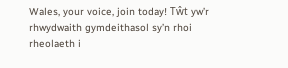Wales, your voice, join today! Tŵt yw’r rhwydwaith gymdeithasol sy’n rhoi rheolaeth i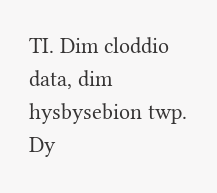TI. Dim cloddio data, dim hysbysebion twp. Dy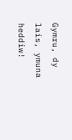Gymru, dy lais, ymuna heddiw!